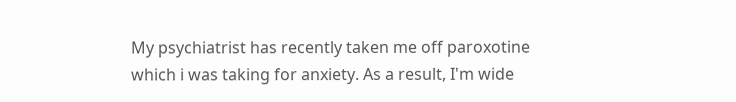My psychiatrist has recently taken me off paroxotine which i was taking for anxiety. As a result, I'm wide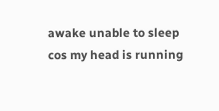awake unable to sleep cos my head is running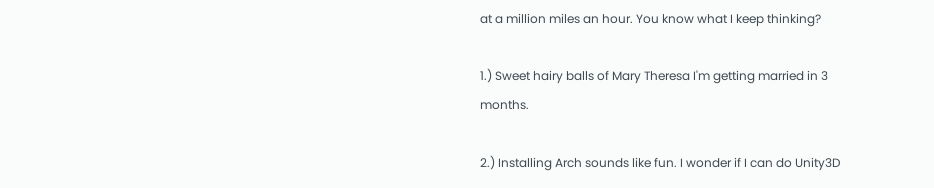at a million miles an hour. You know what I keep thinking?

1.) Sweet hairy balls of Mary Theresa I'm getting married in 3 months.

2.) Installing Arch sounds like fun. I wonder if I can do Unity3D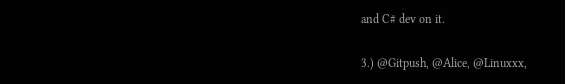and C# dev on it.

3.) @Gitpush, @Alice, @Linuxxx,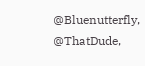@Bluenutterfly, @ThatDude,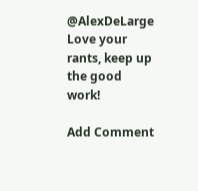@AlexDeLarge Love your rants, keep up the good work!

Add Comment